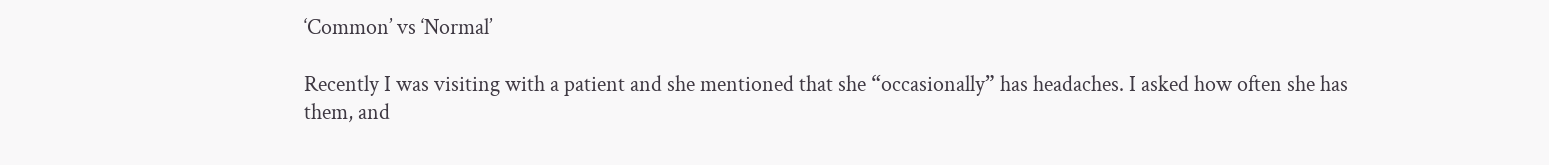‘Common’ vs ‘Normal’

Recently I was visiting with a patient and she mentioned that she “occasionally” has headaches. I asked how often she has them, and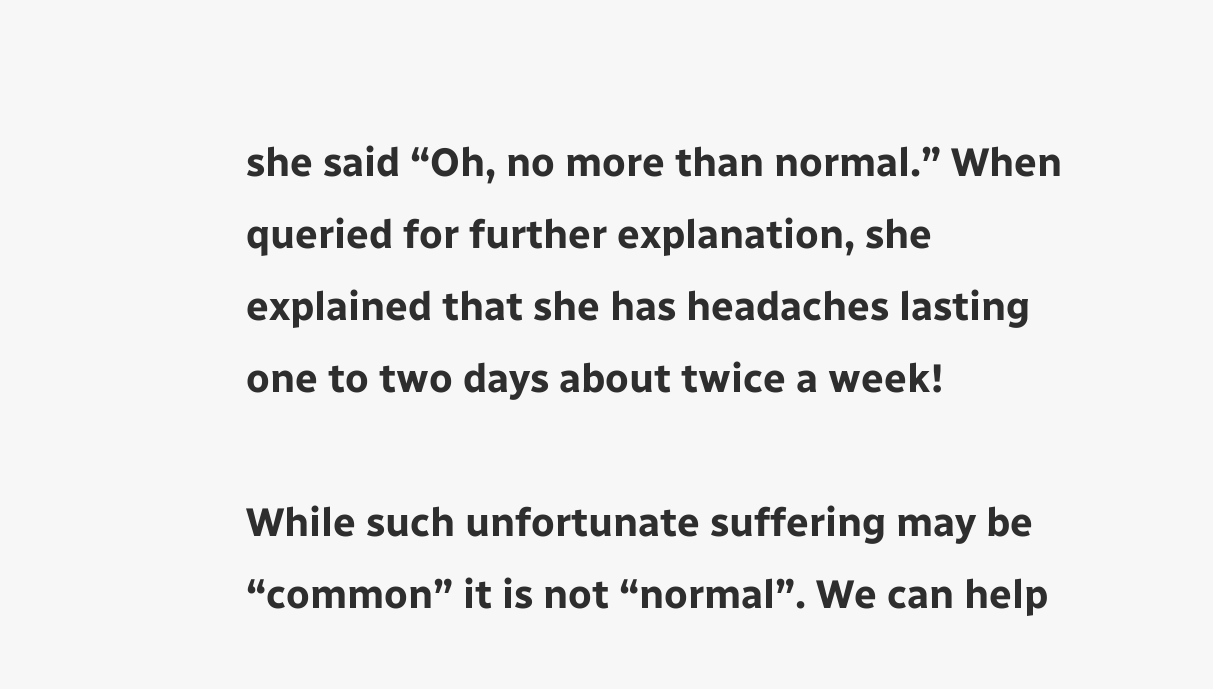she said “Oh, no more than normal.” When queried for further explanation, she explained that she has headaches lasting one to two days about twice a week!

While such unfortunate suffering may be “common” it is not “normal”. We can help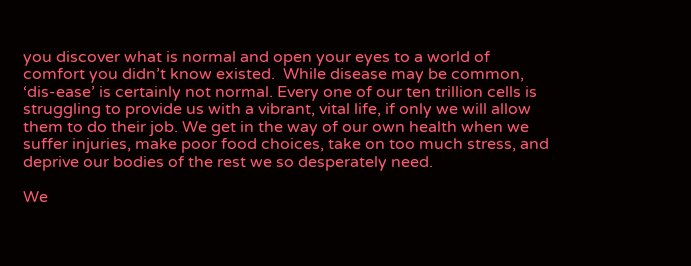you discover what is normal and open your eyes to a world of comfort you didn’t know existed.  While disease may be common, ‘dis-ease’ is certainly not normal. Every one of our ten trillion cells is struggling to provide us with a vibrant, vital life, if only we will allow them to do their job. We get in the way of our own health when we suffer injuries, make poor food choices, take on too much stress, and deprive our bodies of the rest we so desperately need.

We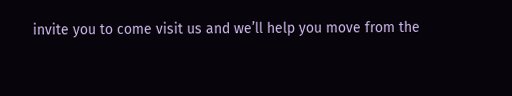invite you to come visit us and we’ll help you move from the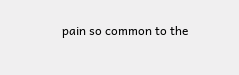pain so common to the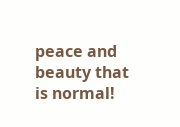peace and beauty that is normal!